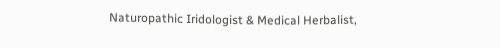Naturopathic Iridologist & Medical Herbalist,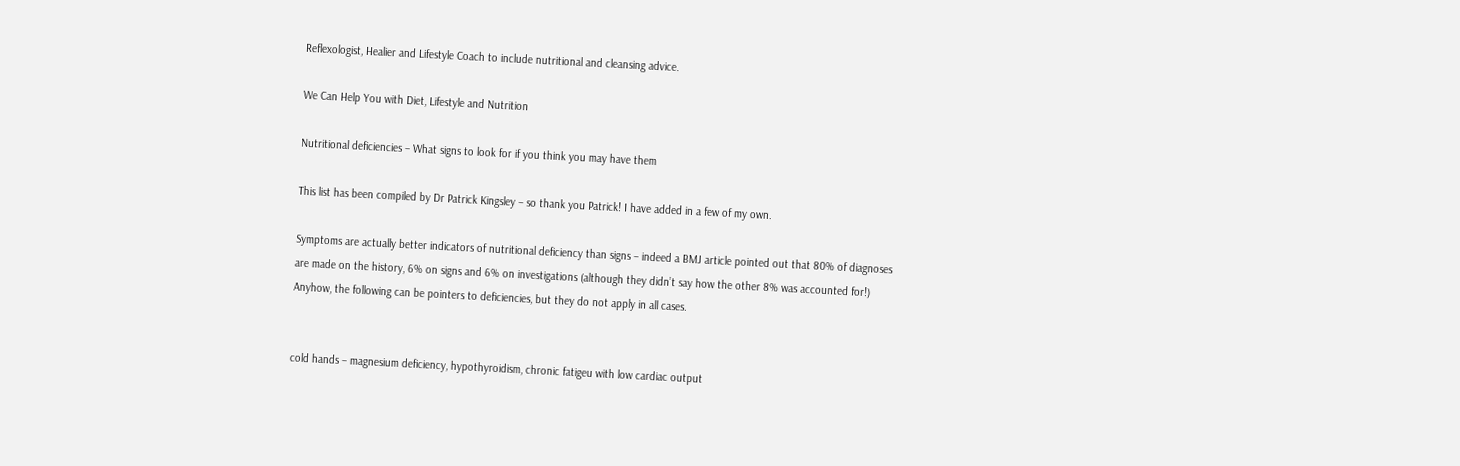Reflexologist, Healier and Lifestyle Coach to include nutritional and cleansing advice.

We Can Help You with Diet, Lifestyle and Nutrition

Nutritional deficiencies – What signs to look for if you think you may have them

This list has been compiled by Dr Patrick Kingsley – so thank you Patrick! I have added in a few of my own.

Symptoms are actually better indicators of nutritional deficiency than signs – indeed a BMJ article pointed out that 80% of diagnoses are made on the history, 6% on signs and 6% on investigations (although they didn’t say how the other 8% was accounted for!) Anyhow, the following can be pointers to deficiencies, but they do not apply in all cases.


cold hands – magnesium deficiency, hypothyroidism, chronic fatigeu with low cardiac output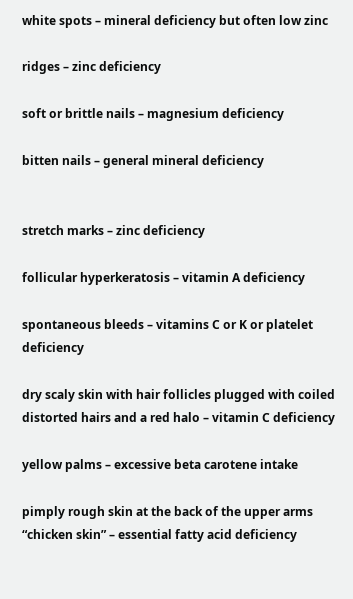white spots – mineral deficiency but often low zinc

ridges – zinc deficiency

soft or brittle nails – magnesium deficiency

bitten nails – general mineral deficiency


stretch marks – zinc deficiency

follicular hyperkeratosis – vitamin A deficiency

spontaneous bleeds – vitamins C or K or platelet deficiency

dry scaly skin with hair follicles plugged with coiled distorted hairs and a red halo – vitamin C deficiency

yellow palms – excessive beta carotene intake

pimply rough skin at the back of the upper arms “chicken skin” – essential fatty acid deficiency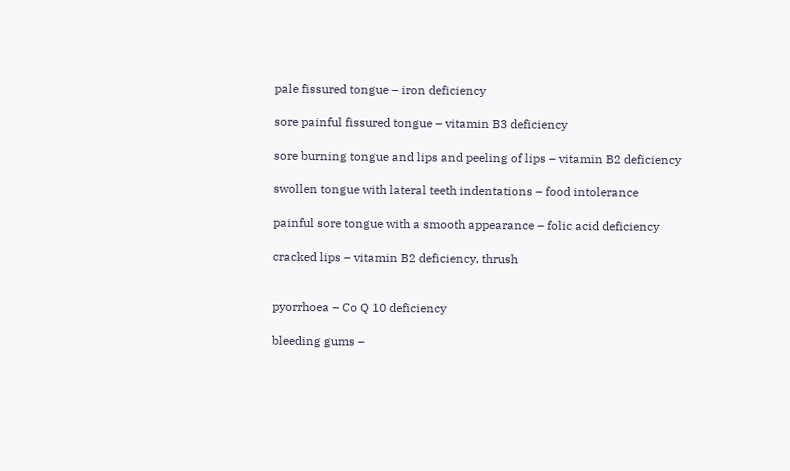pale fissured tongue – iron deficiency

sore painful fissured tongue – vitamin B3 deficiency

sore burning tongue and lips and peeling of lips – vitamin B2 deficiency

swollen tongue with lateral teeth indentations – food intolerance

painful sore tongue with a smooth appearance – folic acid deficiency

cracked lips – vitamin B2 deficiency, thrush


pyorrhoea – Co Q 10 deficiency

bleeding gums –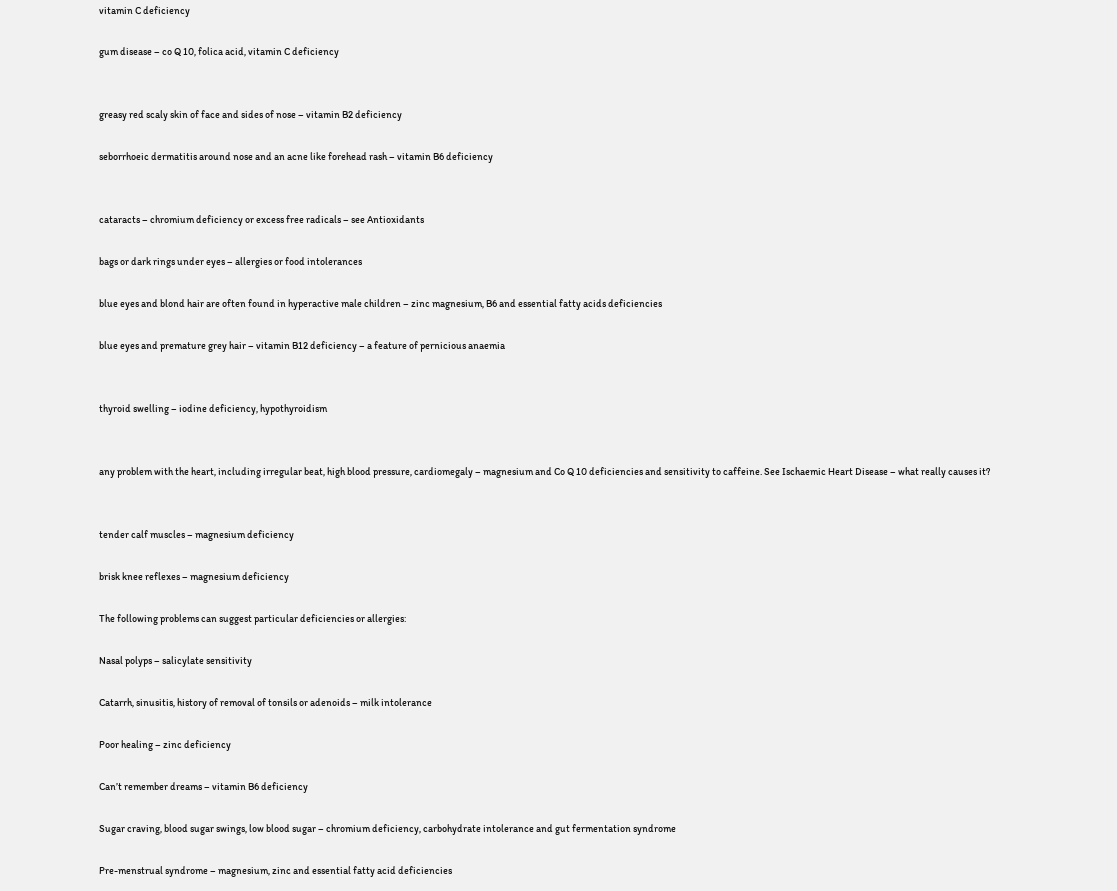vitamin C deficiency

gum disease – co Q 10, folica acid, vitamin C deficiency


greasy red scaly skin of face and sides of nose – vitamin B2 deficiency

seborrhoeic dermatitis around nose and an acne like forehead rash – vitamin B6 deficiency


cataracts – chromium deficiency or excess free radicals – see Antioxidants

bags or dark rings under eyes – allergies or food intolerances

blue eyes and blond hair are often found in hyperactive male children – zinc magnesium, B6 and essential fatty acids deficiencies

blue eyes and premature grey hair – vitamin B12 deficiency – a feature of pernicious anaemia


thyroid swelling – iodine deficiency, hypothyroidism


any problem with the heart, including irregular beat, high blood pressure, cardiomegaly – magnesium and Co Q 10 deficiencies and sensitivity to caffeine. See Ischaemic Heart Disease – what really causes it?


tender calf muscles – magnesium deficiency

brisk knee reflexes – magnesium deficiency

The following problems can suggest particular deficiencies or allergies:

Nasal polyps – salicylate sensitivity

Catarrh, sinusitis, history of removal of tonsils or adenoids – milk intolerance

Poor healing – zinc deficiency

Can’t remember dreams – vitamin B6 deficiency

Sugar craving, blood sugar swings, low blood sugar – chromium deficiency, carbohydrate intolerance and gut fermentation syndrome

Pre-menstrual syndrome – magnesium, zinc and essential fatty acid deficiencies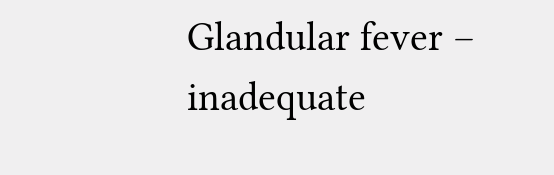Glandular fever – inadequate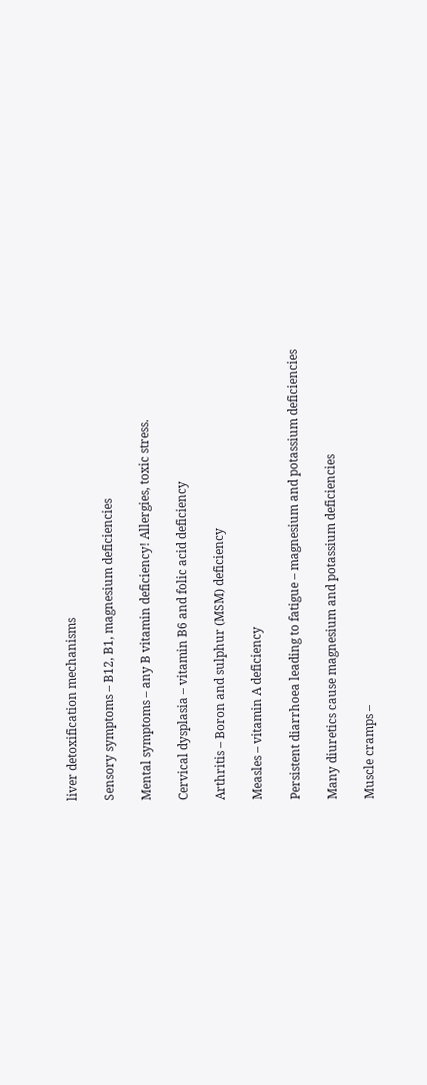liver detoxification mechanisms

Sensory symptoms – B12, B1, magnesium deficiencies

Mental symptoms – any B vitamin deficiency! Allergies, toxic stress.

Cervical dysplasia – vitamin B6 and folic acid deficiency

Arthritis – Boron and sulphur (MSM) deficiency

Measles – vitamin A deficiency

Persistent diarrhoea leading to fatigue – magnesium and potassium deficiencies

Many diuretics cause magnesium and potassium deficiencies

Muscle cramps –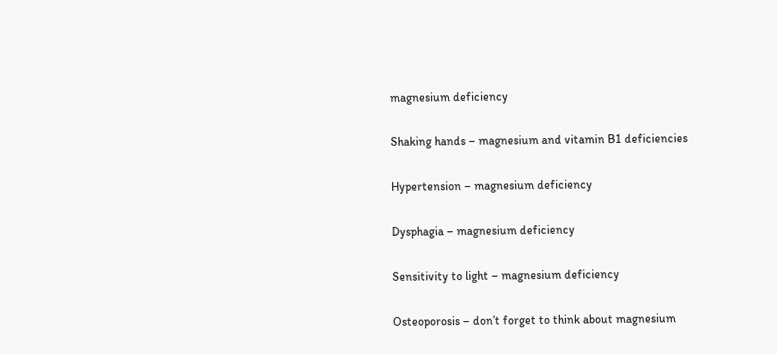magnesium deficiency

Shaking hands – magnesium and vitamin B1 deficiencies

Hypertension – magnesium deficiency

Dysphagia – magnesium deficiency

Sensitivity to light – magnesium deficiency

Osteoporosis – don’t forget to think about magnesium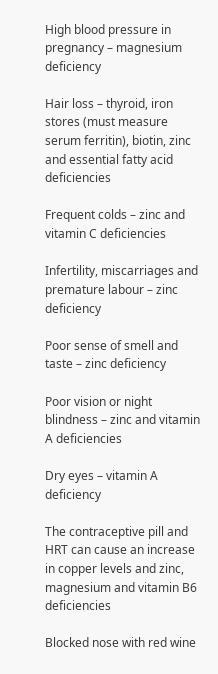High blood pressure in pregnancy – magnesium deficiency

Hair loss – thyroid, iron stores (must measure serum ferritin), biotin, zinc and essential fatty acid deficiencies

Frequent colds – zinc and vitamin C deficiencies

Infertility, miscarriages and premature labour – zinc deficiency

Poor sense of smell and taste – zinc deficiency

Poor vision or night blindness – zinc and vitamin A deficiencies

Dry eyes – vitamin A deficiency

The contraceptive pill and HRT can cause an increase in copper levels and zinc, magnesium and vitamin B6 deficiencies

Blocked nose with red wine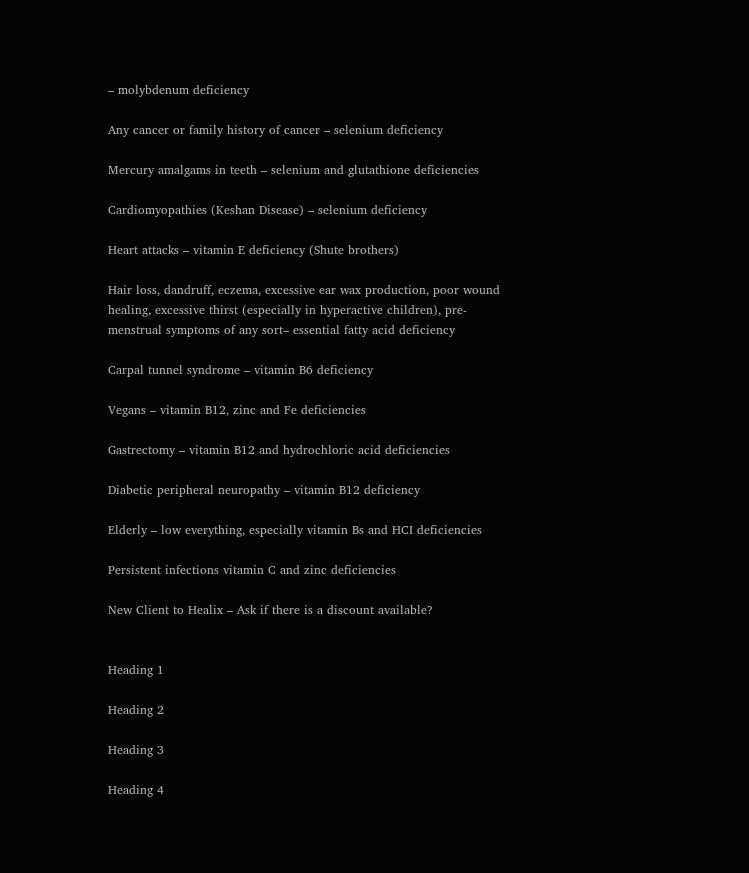– molybdenum deficiency

Any cancer or family history of cancer – selenium deficiency

Mercury amalgams in teeth – selenium and glutathione deficiencies

Cardiomyopathies (Keshan Disease) – selenium deficiency

Heart attacks – vitamin E deficiency (Shute brothers)

Hair loss, dandruff, eczema, excessive ear wax production, poor wound healing, excessive thirst (especially in hyperactive children), pre-menstrual symptoms of any sort– essential fatty acid deficiency

Carpal tunnel syndrome – vitamin B6 deficiency

Vegans – vitamin B12, zinc and Fe deficiencies

Gastrectomy – vitamin B12 and hydrochloric acid deficiencies

Diabetic peripheral neuropathy – vitamin B12 deficiency

Elderly – low everything, especially vitamin Bs and HCI deficiencies

Persistent infections vitamin C and zinc deficiencies

New Client to Healix – Ask if there is a discount available?


Heading 1

Heading 2

Heading 3

Heading 4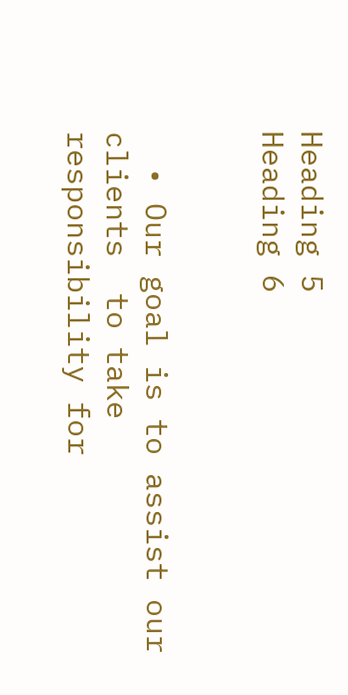Heading 5
Heading 6


  • Our goal is to assist our clients  to take responsibility for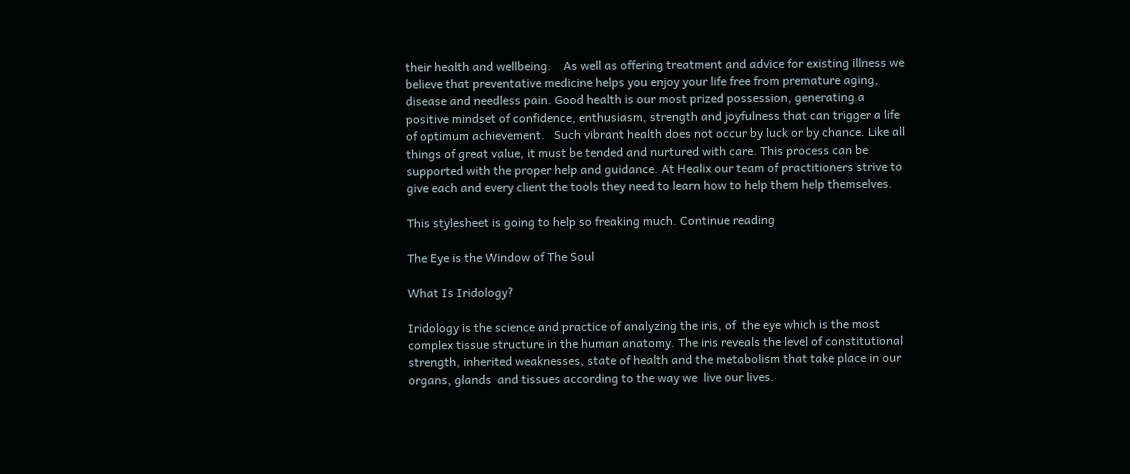their health and wellbeing.    As well as offering treatment and advice for existing illness we believe that preventative medicine helps you enjoy your life free from premature aging, disease and needless pain. Good health is our most prized possession, generating a positive mindset of confidence, enthusiasm, strength and joyfulness that can trigger a life of optimum achievement.   Such vibrant health does not occur by luck or by chance. Like all things of great value, it must be tended and nurtured with care. This process can be supported with the proper help and guidance. At Healix our team of practitioners strive to give each and every client the tools they need to learn how to help them help themselves.

This stylesheet is going to help so freaking much. Continue reading

The Eye is the Window of The Soul

What Is Iridology?

Iridology is the science and practice of analyzing the iris, of  the eye which is the most complex tissue structure in the human anatomy. The iris reveals the level of constitutional strength, inherited weaknesses, state of health and the metabolism that take place in our organs, glands  and tissues according to the way we  live our lives.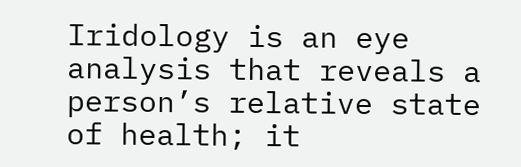Iridology is an eye analysis that reveals a person’s relative state of health; it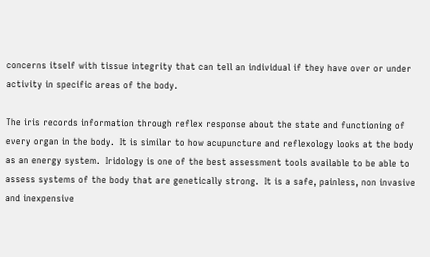concerns itself with tissue integrity that can tell an individual if they have over or under activity in specific areas of the body.

The iris records information through reflex response about the state and functioning of every organ in the body.  It is similar to how acupuncture and reflexology looks at the body as an energy system.  Iridology is one of the best assessment tools available to be able to assess systems of the body that are genetically strong.  It is a safe, painless, non invasive and inexpensive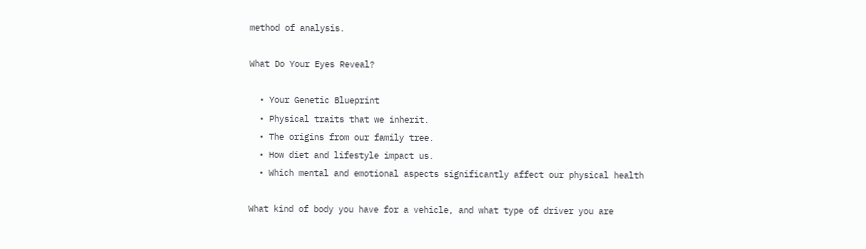method of analysis.

What Do Your Eyes Reveal?

  • Your Genetic Blueprint
  • Physical traits that we inherit.
  • The origins from our family tree.
  • How diet and lifestyle impact us.
  • Which mental and emotional aspects significantly affect our physical health

What kind of body you have for a vehicle, and what type of driver you are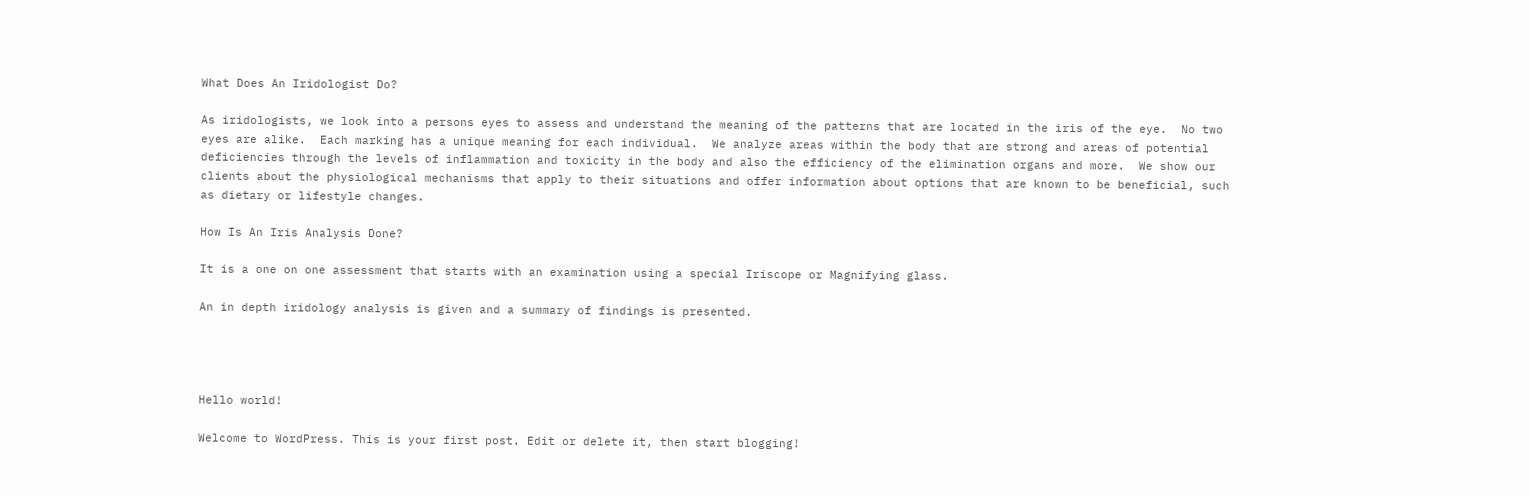What Does An Iridologist Do?

As iridologists, we look into a persons eyes to assess and understand the meaning of the patterns that are located in the iris of the eye.  No two eyes are alike.  Each marking has a unique meaning for each individual.  We analyze areas within the body that are strong and areas of potential deficiencies through the levels of inflammation and toxicity in the body and also the efficiency of the elimination organs and more.  We show our clients about the physiological mechanisms that apply to their situations and offer information about options that are known to be beneficial, such as dietary or lifestyle changes.

How Is An Iris Analysis Done?

It is a one on one assessment that starts with an examination using a special Iriscope or Magnifying glass.

An in depth iridology analysis is given and a summary of findings is presented.




Hello world!

Welcome to WordPress. This is your first post. Edit or delete it, then start blogging!